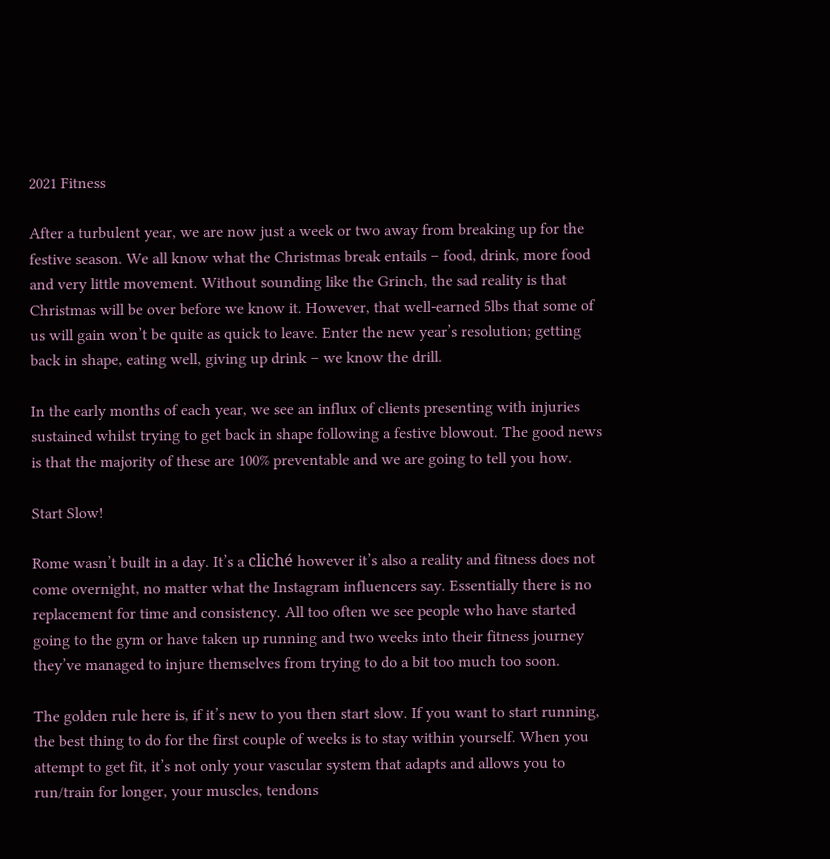2021 Fitness

After a turbulent year, we are now just a week or two away from breaking up for the festive season. We all know what the Christmas break entails – food, drink, more food and very little movement. Without sounding like the Grinch, the sad reality is that Christmas will be over before we know it. However, that well-earned 5lbs that some of us will gain won’t be quite as quick to leave. Enter the new year’s resolution; getting back in shape, eating well, giving up drink – we know the drill.

In the early months of each year, we see an influx of clients presenting with injuries sustained whilst trying to get back in shape following a festive blowout. The good news is that the majority of these are 100% preventable and we are going to tell you how.

Start Slow!

Rome wasn’t built in a day. It’s a cliché however it’s also a reality and fitness does not come overnight, no matter what the Instagram influencers say. Essentially there is no replacement for time and consistency. All too often we see people who have started going to the gym or have taken up running and two weeks into their fitness journey they’ve managed to injure themselves from trying to do a bit too much too soon.

The golden rule here is, if it’s new to you then start slow. If you want to start running, the best thing to do for the first couple of weeks is to stay within yourself. When you attempt to get fit, it’s not only your vascular system that adapts and allows you to run/train for longer, your muscles, tendons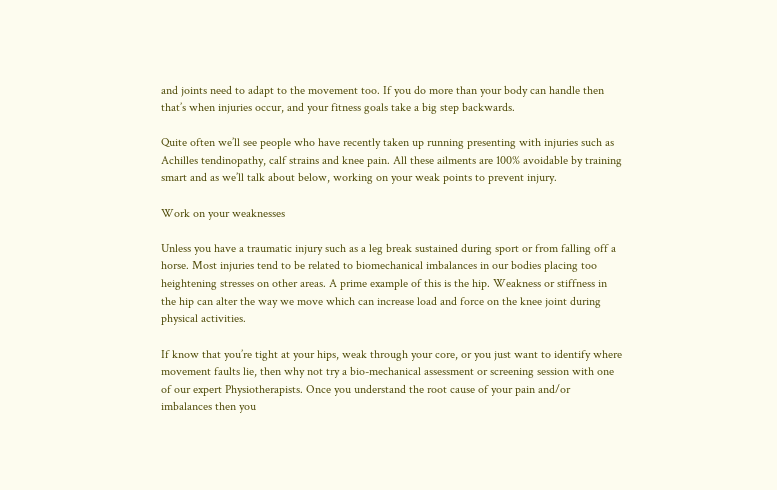and joints need to adapt to the movement too. If you do more than your body can handle then that’s when injuries occur, and your fitness goals take a big step backwards.

Quite often we’ll see people who have recently taken up running presenting with injuries such as Achilles tendinopathy, calf strains and knee pain. All these ailments are 100% avoidable by training smart and as we’ll talk about below, working on your weak points to prevent injury.

Work on your weaknesses

Unless you have a traumatic injury such as a leg break sustained during sport or from falling off a horse. Most injuries tend to be related to biomechanical imbalances in our bodies placing too heightening stresses on other areas. A prime example of this is the hip. Weakness or stiffness in the hip can alter the way we move which can increase load and force on the knee joint during physical activities.

If know that you’re tight at your hips, weak through your core, or you just want to identify where movement faults lie, then why not try a bio-mechanical assessment or screening session with one of our expert Physiotherapists. Once you understand the root cause of your pain and/or imbalances then you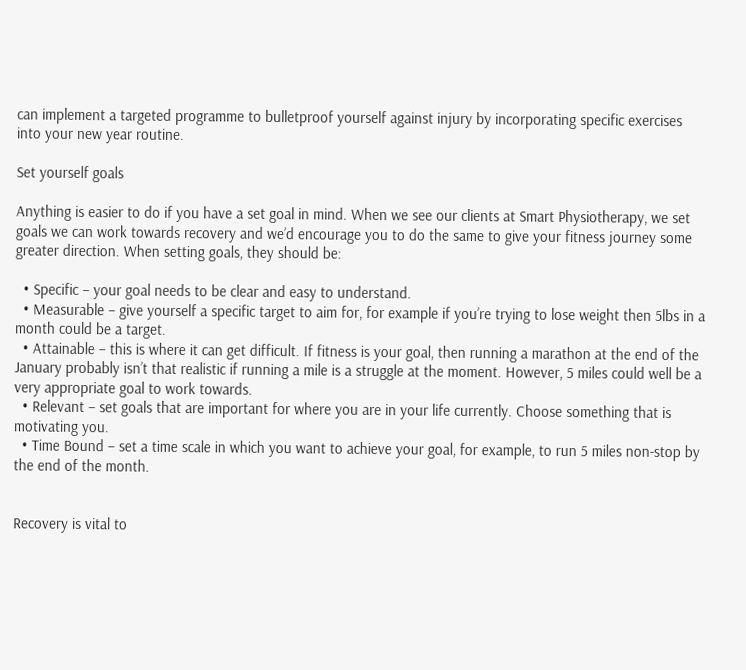can implement a targeted programme to bulletproof yourself against injury by incorporating specific exercises into your new year routine.

Set yourself goals

Anything is easier to do if you have a set goal in mind. When we see our clients at Smart Physiotherapy, we set goals we can work towards recovery and we’d encourage you to do the same to give your fitness journey some greater direction. When setting goals, they should be:

  • Specific – your goal needs to be clear and easy to understand.
  • Measurable – give yourself a specific target to aim for, for example if you’re trying to lose weight then 5lbs in a month could be a target.
  • Attainable – this is where it can get difficult. If fitness is your goal, then running a marathon at the end of the January probably isn’t that realistic if running a mile is a struggle at the moment. However, 5 miles could well be a very appropriate goal to work towards.
  • Relevant – set goals that are important for where you are in your life currently. Choose something that is motivating you.
  • Time Bound – set a time scale in which you want to achieve your goal, for example, to run 5 miles non-stop by the end of the month.


Recovery is vital to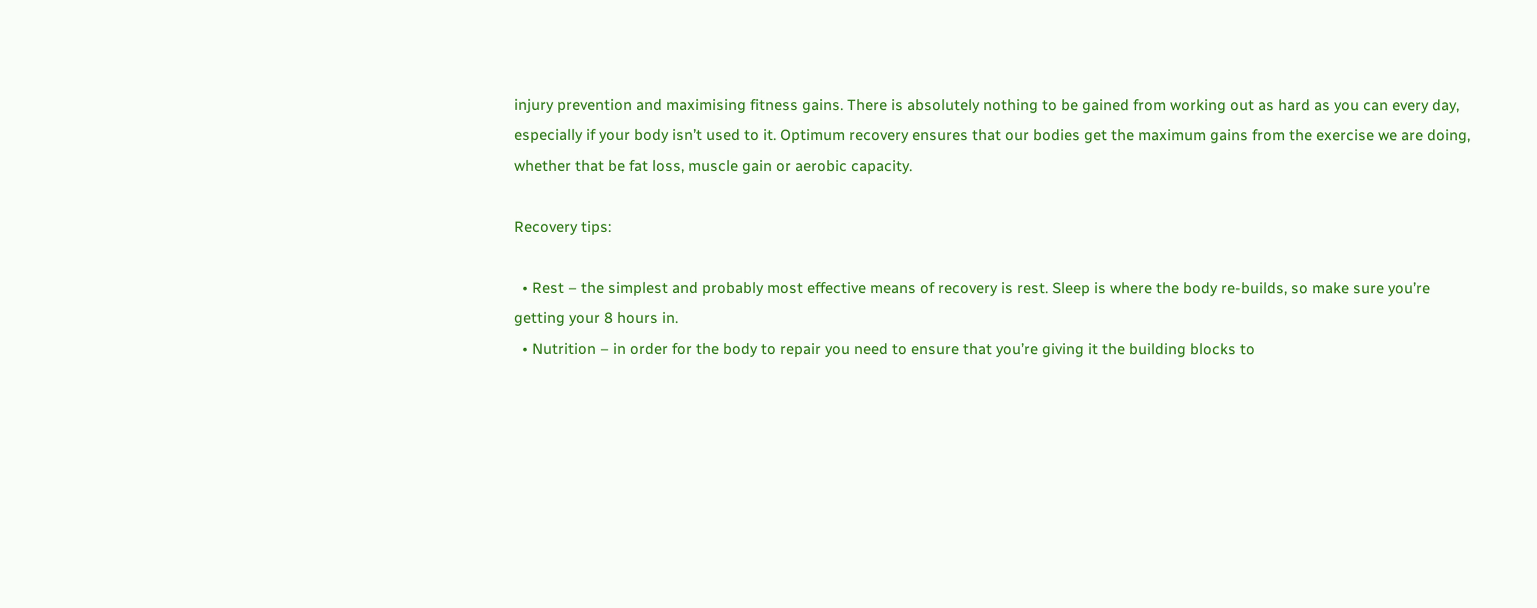injury prevention and maximising fitness gains. There is absolutely nothing to be gained from working out as hard as you can every day, especially if your body isn’t used to it. Optimum recovery ensures that our bodies get the maximum gains from the exercise we are doing, whether that be fat loss, muscle gain or aerobic capacity.

Recovery tips:

  • Rest – the simplest and probably most effective means of recovery is rest. Sleep is where the body re-builds, so make sure you’re getting your 8 hours in.
  • Nutrition – in order for the body to repair you need to ensure that you’re giving it the building blocks to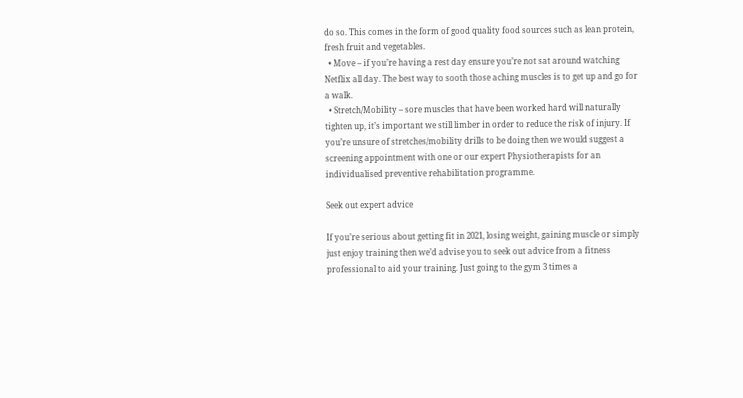do so. This comes in the form of good quality food sources such as lean protein, fresh fruit and vegetables.
  • Move – if you’re having a rest day ensure you’re not sat around watching Netflix all day. The best way to sooth those aching muscles is to get up and go for a walk.
  • Stretch/Mobility – sore muscles that have been worked hard will naturally tighten up, it’s important we still limber in order to reduce the risk of injury. If you’re unsure of stretches/mobility drills to be doing then we would suggest a screening appointment with one or our expert Physiotherapists for an individualised preventive rehabilitation programme.

Seek out expert advice

If you’re serious about getting fit in 2021, losing weight, gaining muscle or simply just enjoy training then we’d advise you to seek out advice from a fitness professional to aid your training. Just going to the gym 3 times a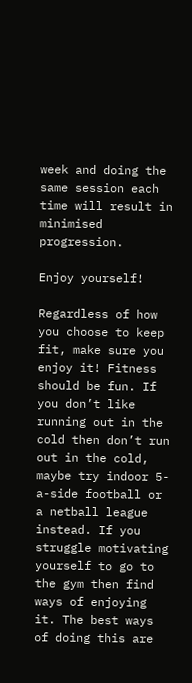week and doing the same session each time will result in minimised progression.

Enjoy yourself!

Regardless of how you choose to keep fit, make sure you enjoy it! Fitness should be fun. If you don’t like running out in the cold then don’t run out in the cold, maybe try indoor 5-a-side football or a netball league instead. If you struggle motivating yourself to go to the gym then find ways of enjoying it. The best ways of doing this are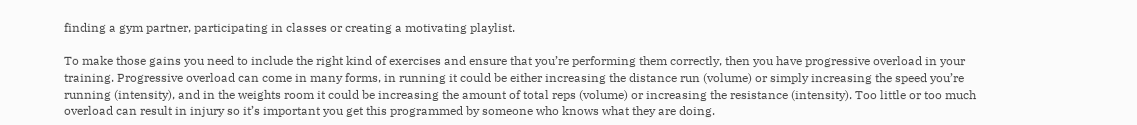finding a gym partner, participating in classes or creating a motivating playlist.

To make those gains you need to include the right kind of exercises and ensure that you’re performing them correctly, then you have progressive overload in your training. Progressive overload can come in many forms, in running it could be either increasing the distance run (volume) or simply increasing the speed you’re running (intensity), and in the weights room it could be increasing the amount of total reps (volume) or increasing the resistance (intensity). Too little or too much overload can result in injury so it’s important you get this programmed by someone who knows what they are doing.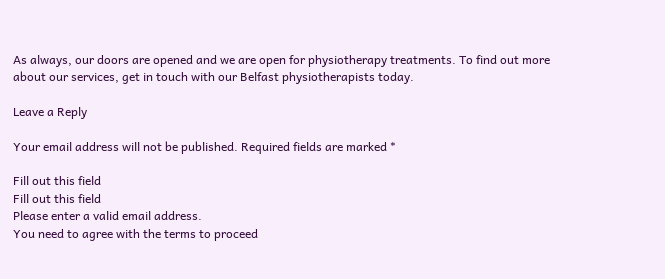As always, our doors are opened and we are open for physiotherapy treatments. To find out more about our services, get in touch with our Belfast physiotherapists today.

Leave a Reply

Your email address will not be published. Required fields are marked *

Fill out this field
Fill out this field
Please enter a valid email address.
You need to agree with the terms to proceed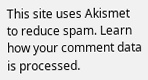This site uses Akismet to reduce spam. Learn how your comment data is processed.